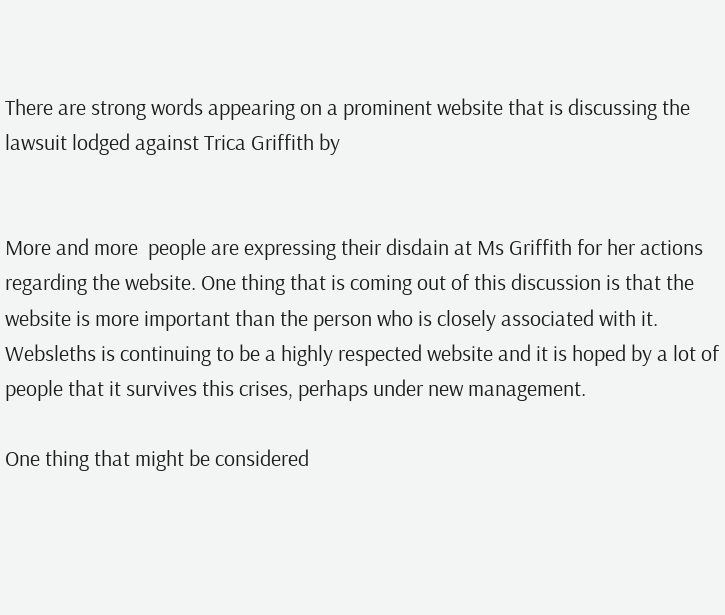There are strong words appearing on a prominent website that is discussing the lawsuit lodged against Trica Griffith by


More and more  people are expressing their disdain at Ms Griffith for her actions regarding the website. One thing that is coming out of this discussion is that the website is more important than the person who is closely associated with it. Websleths is continuing to be a highly respected website and it is hoped by a lot of people that it survives this crises, perhaps under new management.

One thing that might be considered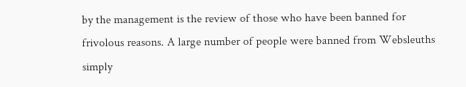by the management is the review of those who have been banned for frivolous reasons. A large number of people were banned from Websleuths simply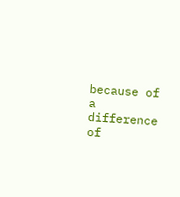because of a difference of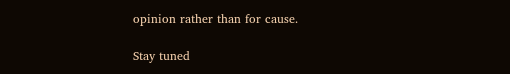opinion rather than for cause.

Stay tuned